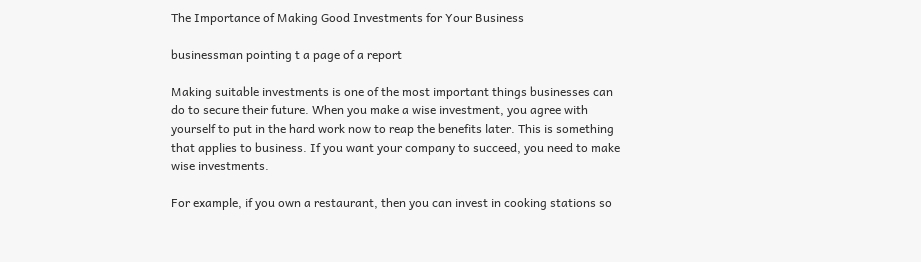The Importance of Making Good Investments for Your Business

businessman pointing t a page of a report

Making suitable investments is one of the most important things businesses can do to secure their future. When you make a wise investment, you agree with yourself to put in the hard work now to reap the benefits later. This is something that applies to business. If you want your company to succeed, you need to make wise investments.

For example, if you own a restaurant, then you can invest in cooking stations so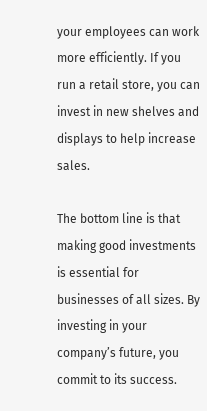your employees can work more efficiently. If you run a retail store, you can invest in new shelves and displays to help increase sales.

The bottom line is that making good investments is essential for businesses of all sizes. By investing in your company’s future, you commit to its success.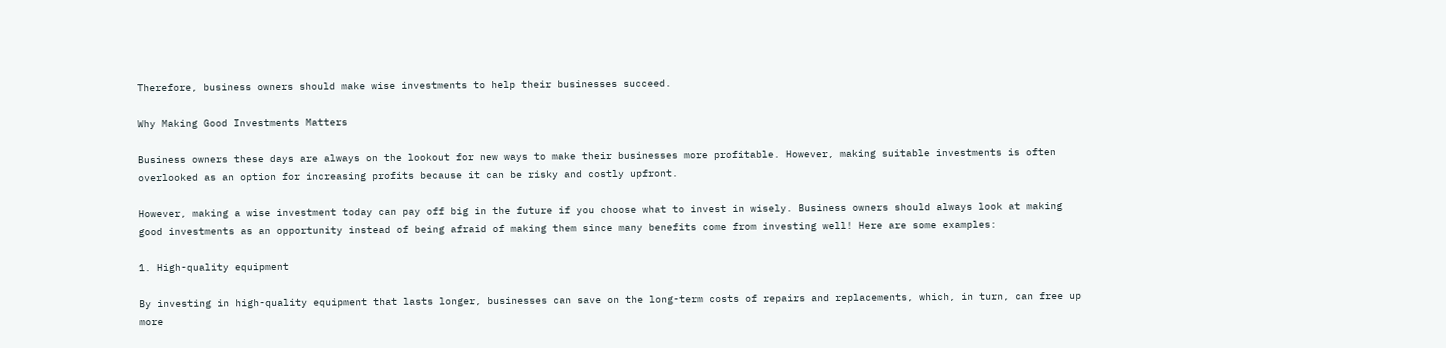Therefore, business owners should make wise investments to help their businesses succeed.

Why Making Good Investments Matters

Business owners these days are always on the lookout for new ways to make their businesses more profitable. However, making suitable investments is often overlooked as an option for increasing profits because it can be risky and costly upfront.

However, making a wise investment today can pay off big in the future if you choose what to invest in wisely. Business owners should always look at making good investments as an opportunity instead of being afraid of making them since many benefits come from investing well! Here are some examples:

1. High-quality equipment

By investing in high-quality equipment that lasts longer, businesses can save on the long-term costs of repairs and replacements, which, in turn, can free up more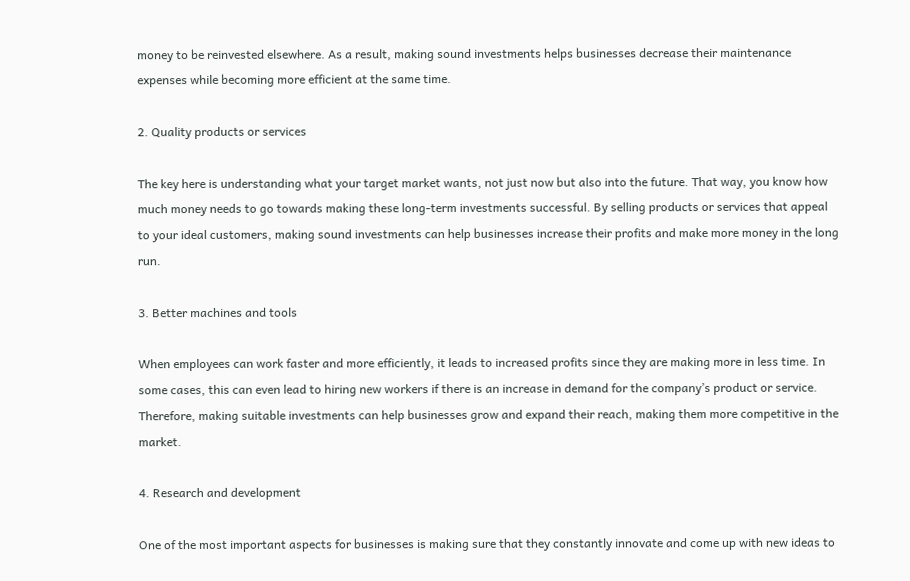money to be reinvested elsewhere. As a result, making sound investments helps businesses decrease their maintenance expenses while becoming more efficient at the same time.

2. Quality products or services

The key here is understanding what your target market wants, not just now but also into the future. That way, you know how much money needs to go towards making these long-term investments successful. By selling products or services that appeal to your ideal customers, making sound investments can help businesses increase their profits and make more money in the long run.

3. Better machines and tools

When employees can work faster and more efficiently, it leads to increased profits since they are making more in less time. In some cases, this can even lead to hiring new workers if there is an increase in demand for the company’s product or service. Therefore, making suitable investments can help businesses grow and expand their reach, making them more competitive in the market.

4. Research and development

One of the most important aspects for businesses is making sure that they constantly innovate and come up with new ideas to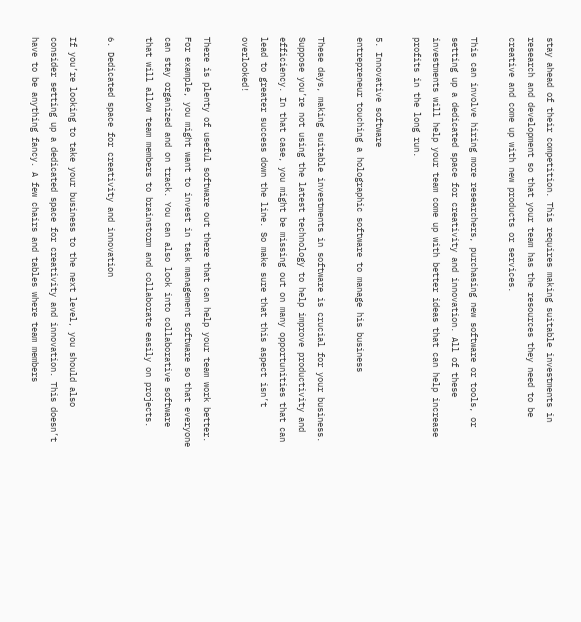stay ahead of their competition. This requires making suitable investments in research and development so that your team has the resources they need to be creative and come up with new products or services.

This can involve hiring more researchers, purchasing new software or tools, or setting up a dedicated space for creativity and innovation. All of these investments will help your team come up with better ideas that can help increase profits in the long run.

5. Innovative software
entrepreneur touching a holographic software to manage his business

These days, making suitable investments in software is crucial for your business. Suppose you’re not using the latest technology to help improve productivity and efficiency. In that case, you might be missing out on many opportunities that can lead to greater success down the line. So make sure that this aspect isn’t overlooked!

There is plenty of useful software out there that can help your team work better. For example, you might want to invest in task management software so that everyone can stay organized and on track. You can also look into collaborative software that will allow team members to brainstorm and collaborate easily on projects.

6. Dedicated space for creativity and innovation

If you’re looking to take your business to the next level, you should also consider setting up a dedicated space for creativity and innovation. This doesn’t have to be anything fancy. A few chairs and tables where team members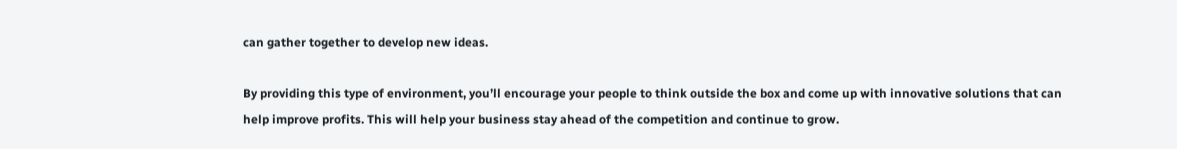can gather together to develop new ideas.

By providing this type of environment, you’ll encourage your people to think outside the box and come up with innovative solutions that can help improve profits. This will help your business stay ahead of the competition and continue to grow.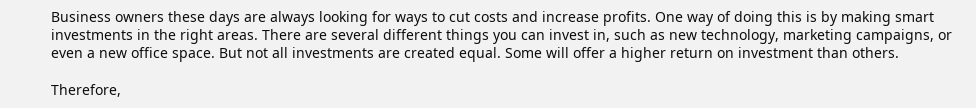Business owners these days are always looking for ways to cut costs and increase profits. One way of doing this is by making smart investments in the right areas. There are several different things you can invest in, such as new technology, marketing campaigns, or even a new office space. But not all investments are created equal. Some will offer a higher return on investment than others.

Therefore,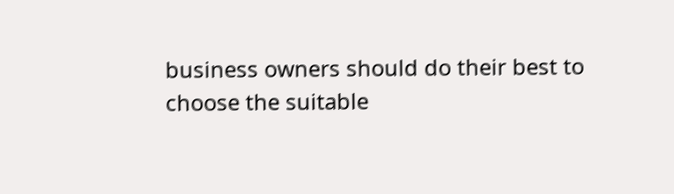business owners should do their best to choose the suitable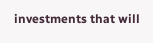investments that will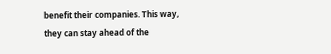benefit their companies. This way, they can stay ahead of the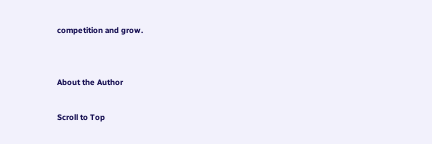competition and grow.


About the Author

Scroll to Top